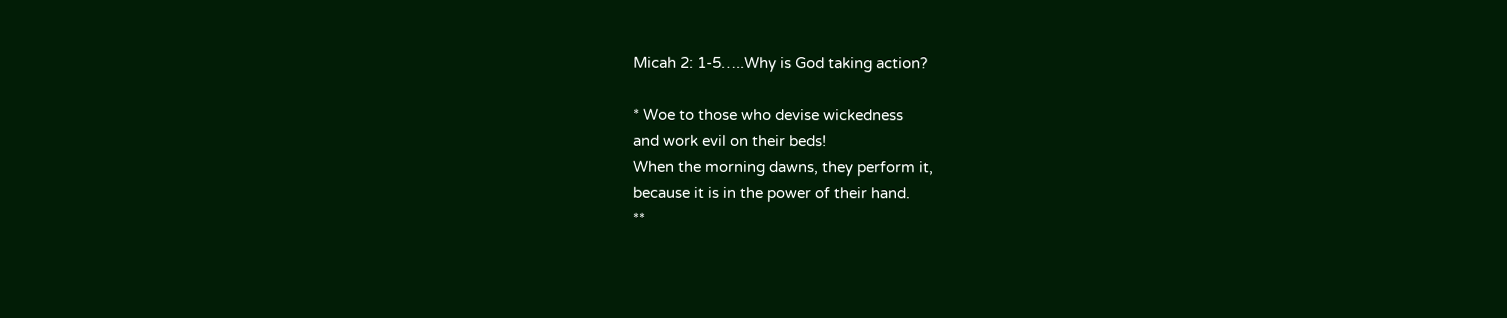Micah 2: 1-5…..Why is God taking action?

* Woe to those who devise wickedness
and work evil on their beds!
When the morning dawns, they perform it,
because it is in the power of their hand.
**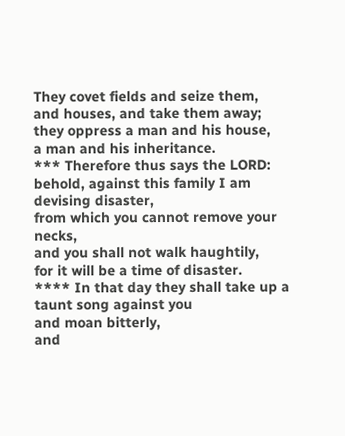They covet fields and seize them,
and houses, and take them away;
they oppress a man and his house,
a man and his inheritance.
*** Therefore thus says the LORD:
behold, against this family I am devising disaster,
from which you cannot remove your necks,
and you shall not walk haughtily,
for it will be a time of disaster.
**** In that day they shall take up a taunt song against you
and moan bitterly,
and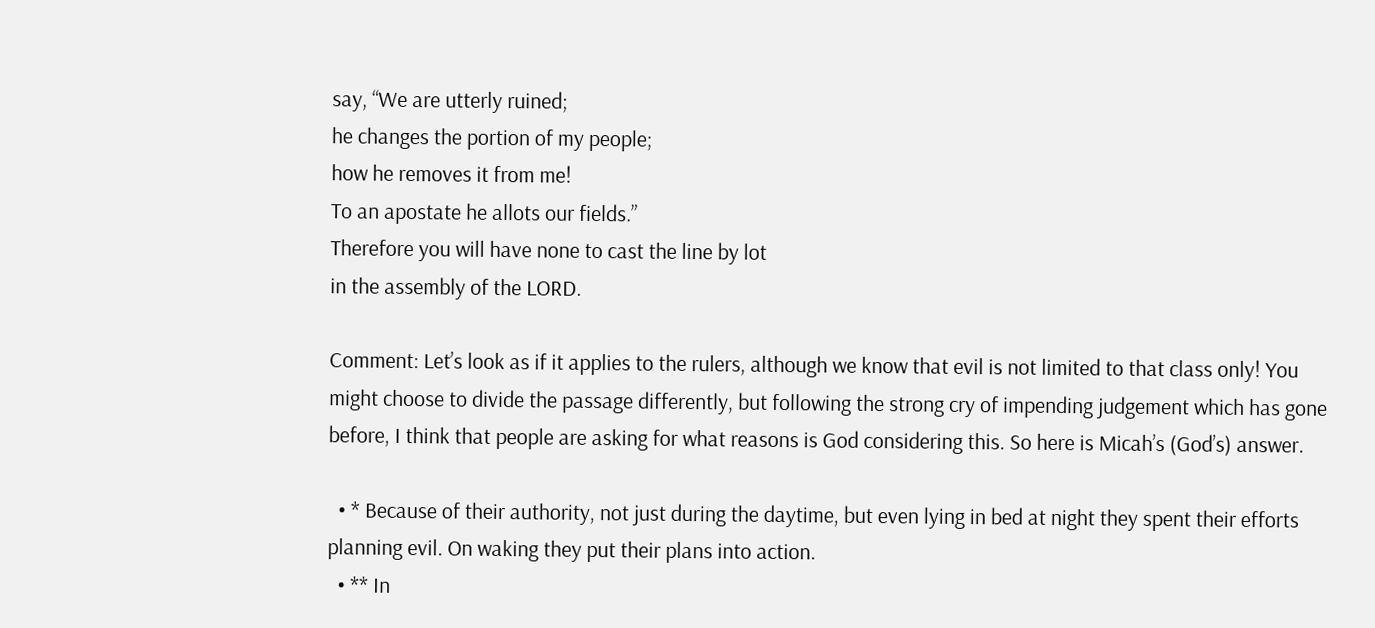say, “We are utterly ruined;
he changes the portion of my people;
how he removes it from me!
To an apostate he allots our fields.”
Therefore you will have none to cast the line by lot
in the assembly of the LORD.

Comment: Let’s look as if it applies to the rulers, although we know that evil is not limited to that class only! You might choose to divide the passage differently, but following the strong cry of impending judgement which has gone before, I think that people are asking for what reasons is God considering this. So here is Micah’s (God’s) answer.

  • * Because of their authority, not just during the daytime, but even lying in bed at night they spent their efforts planning evil. On waking they put their plans into action.
  • ** In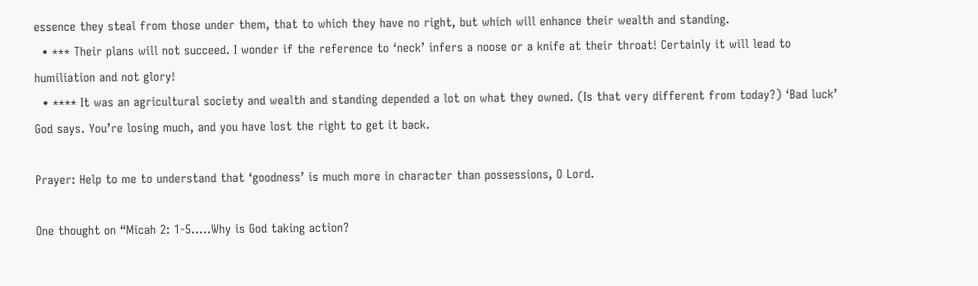essence they steal from those under them, that to which they have no right, but which will enhance their wealth and standing.
  • *** Their plans will not succeed. I wonder if the reference to ‘neck’ infers a noose or a knife at their throat! Certainly it will lead to humiliation and not glory!
  • **** It was an agricultural society and wealth and standing depended a lot on what they owned. (Is that very different from today?) ‘Bad luck’ God says. You’re losing much, and you have lost the right to get it back.

Prayer: Help to me to understand that ‘goodness’ is much more in character than possessions, O Lord.

One thought on “Micah 2: 1-5…..Why is God taking action?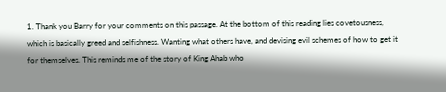1. Thank you Barry for your comments on this passage. At the bottom of this reading lies covetousness, which is basically greed and selfishness. Wanting what others have, and devising evil schemes of how to get it for themselves. This reminds me of the story of King Ahab who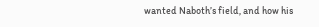wanted Naboth’s field, and how his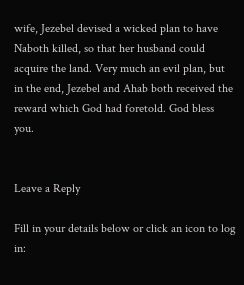wife, Jezebel devised a wicked plan to have Naboth killed, so that her husband could acquire the land. Very much an evil plan, but in the end, Jezebel and Ahab both received the reward which God had foretold. God bless you.


Leave a Reply

Fill in your details below or click an icon to log in: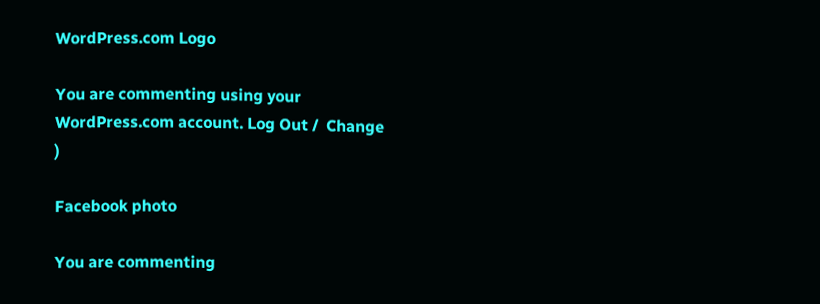WordPress.com Logo

You are commenting using your WordPress.com account. Log Out /  Change )

Facebook photo

You are commenting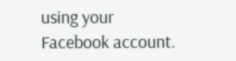using your Facebook account.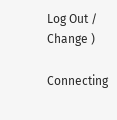Log Out /  Change )

Connecting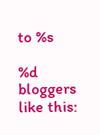to %s

%d bloggers like this: